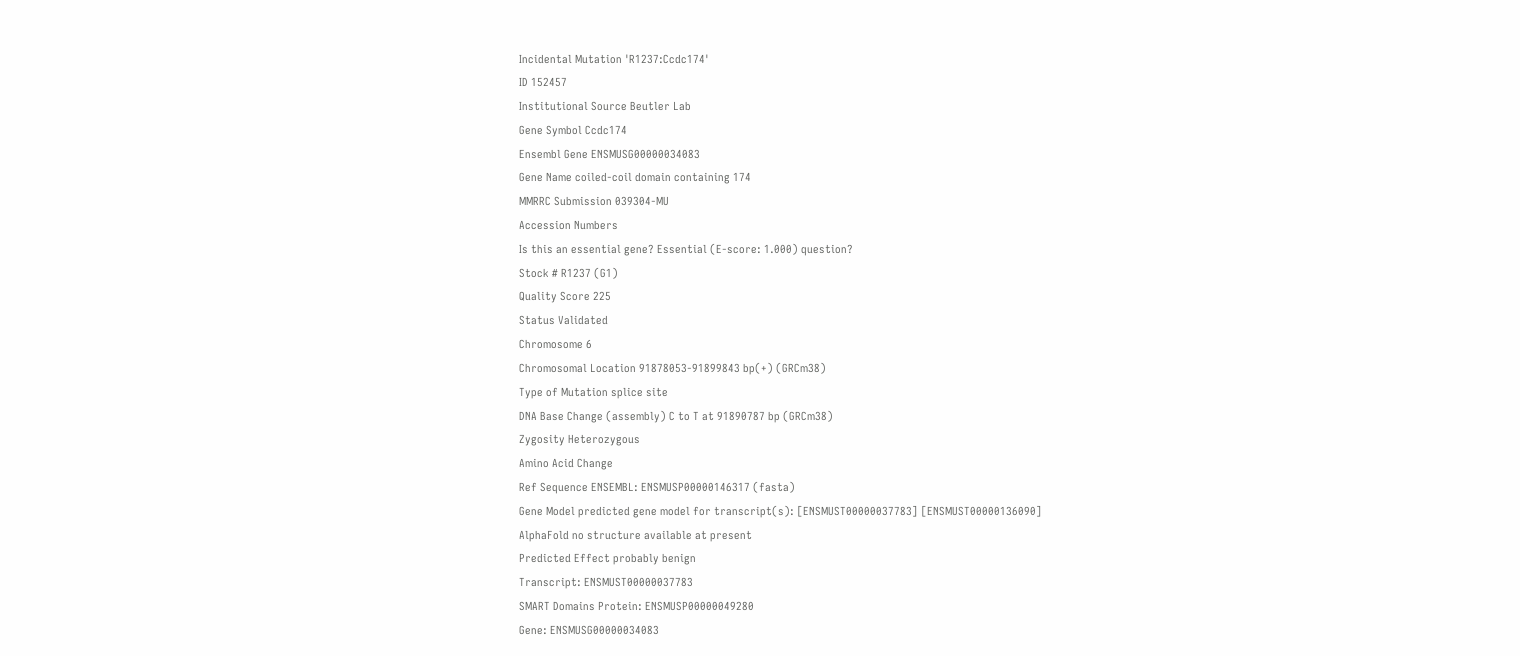Incidental Mutation 'R1237:Ccdc174'
ID 152457
Institutional Source Beutler Lab
Gene Symbol Ccdc174
Ensembl Gene ENSMUSG00000034083
Gene Name coiled-coil domain containing 174
MMRRC Submission 039304-MU
Accession Numbers
Is this an essential gene? Essential (E-score: 1.000) question?
Stock # R1237 (G1)
Quality Score 225
Status Validated
Chromosome 6
Chromosomal Location 91878053-91899843 bp(+) (GRCm38)
Type of Mutation splice site
DNA Base Change (assembly) C to T at 91890787 bp (GRCm38)
Zygosity Heterozygous
Amino Acid Change
Ref Sequence ENSEMBL: ENSMUSP00000146317 (fasta)
Gene Model predicted gene model for transcript(s): [ENSMUST00000037783] [ENSMUST00000136090]
AlphaFold no structure available at present
Predicted Effect probably benign
Transcript: ENSMUST00000037783
SMART Domains Protein: ENSMUSP00000049280
Gene: ENSMUSG00000034083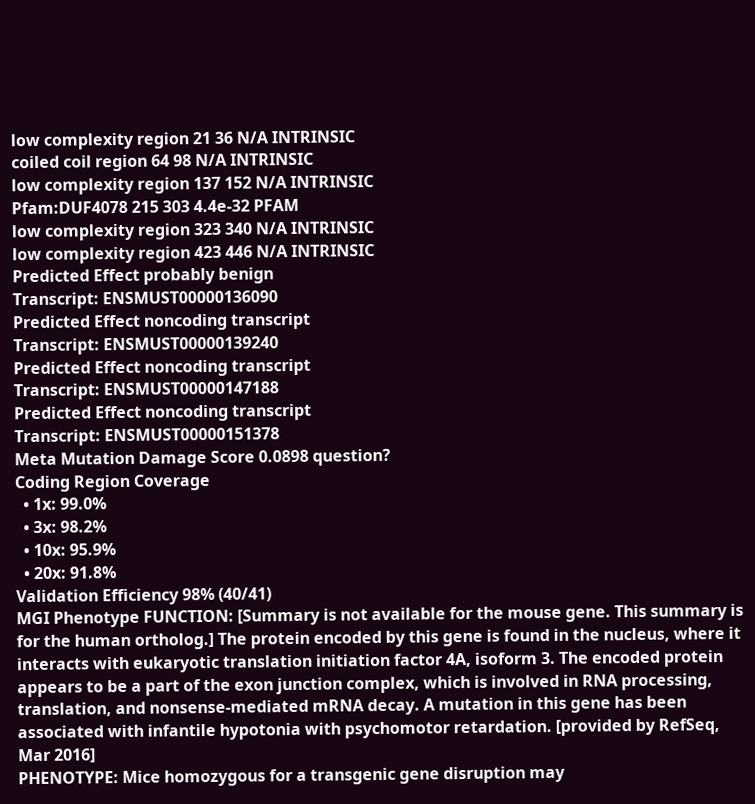low complexity region 21 36 N/A INTRINSIC
coiled coil region 64 98 N/A INTRINSIC
low complexity region 137 152 N/A INTRINSIC
Pfam:DUF4078 215 303 4.4e-32 PFAM
low complexity region 323 340 N/A INTRINSIC
low complexity region 423 446 N/A INTRINSIC
Predicted Effect probably benign
Transcript: ENSMUST00000136090
Predicted Effect noncoding transcript
Transcript: ENSMUST00000139240
Predicted Effect noncoding transcript
Transcript: ENSMUST00000147188
Predicted Effect noncoding transcript
Transcript: ENSMUST00000151378
Meta Mutation Damage Score 0.0898 question?
Coding Region Coverage
  • 1x: 99.0%
  • 3x: 98.2%
  • 10x: 95.9%
  • 20x: 91.8%
Validation Efficiency 98% (40/41)
MGI Phenotype FUNCTION: [Summary is not available for the mouse gene. This summary is for the human ortholog.] The protein encoded by this gene is found in the nucleus, where it interacts with eukaryotic translation initiation factor 4A, isoform 3. The encoded protein appears to be a part of the exon junction complex, which is involved in RNA processing, translation, and nonsense-mediated mRNA decay. A mutation in this gene has been associated with infantile hypotonia with psychomotor retardation. [provided by RefSeq, Mar 2016]
PHENOTYPE: Mice homozygous for a transgenic gene disruption may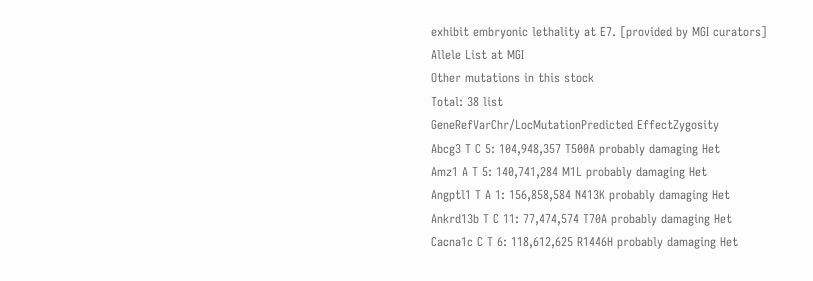exhibit embryonic lethality at E7. [provided by MGI curators]
Allele List at MGI
Other mutations in this stock
Total: 38 list
GeneRefVarChr/LocMutationPredicted EffectZygosity
Abcg3 T C 5: 104,948,357 T500A probably damaging Het
Amz1 A T 5: 140,741,284 M1L probably damaging Het
Angptl1 T A 1: 156,858,584 N413K probably damaging Het
Ankrd13b T C 11: 77,474,574 T70A probably damaging Het
Cacna1c C T 6: 118,612,625 R1446H probably damaging Het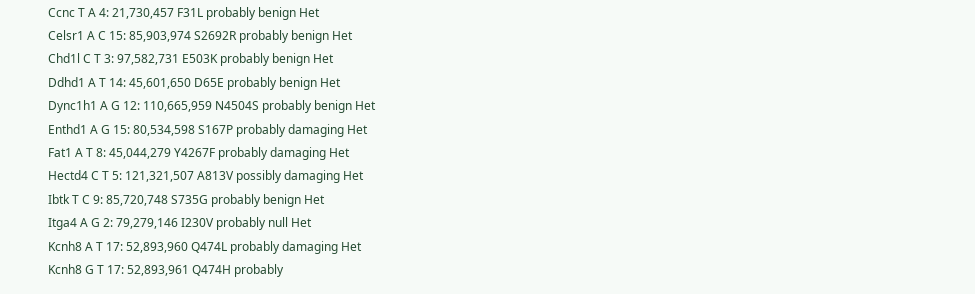Ccnc T A 4: 21,730,457 F31L probably benign Het
Celsr1 A C 15: 85,903,974 S2692R probably benign Het
Chd1l C T 3: 97,582,731 E503K probably benign Het
Ddhd1 A T 14: 45,601,650 D65E probably benign Het
Dync1h1 A G 12: 110,665,959 N4504S probably benign Het
Enthd1 A G 15: 80,534,598 S167P probably damaging Het
Fat1 A T 8: 45,044,279 Y4267F probably damaging Het
Hectd4 C T 5: 121,321,507 A813V possibly damaging Het
Ibtk T C 9: 85,720,748 S735G probably benign Het
Itga4 A G 2: 79,279,146 I230V probably null Het
Kcnh8 A T 17: 52,893,960 Q474L probably damaging Het
Kcnh8 G T 17: 52,893,961 Q474H probably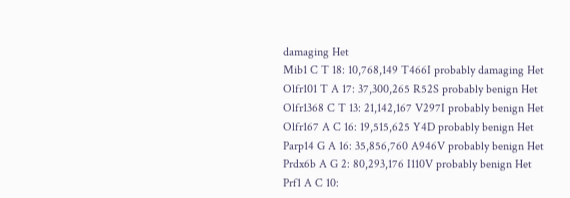damaging Het
Mib1 C T 18: 10,768,149 T466I probably damaging Het
Olfr101 T A 17: 37,300,265 R52S probably benign Het
Olfr1368 C T 13: 21,142,167 V297I probably benign Het
Olfr167 A C 16: 19,515,625 Y4D probably benign Het
Parp14 G A 16: 35,856,760 A946V probably benign Het
Prdx6b A G 2: 80,293,176 I110V probably benign Het
Prf1 A C 10: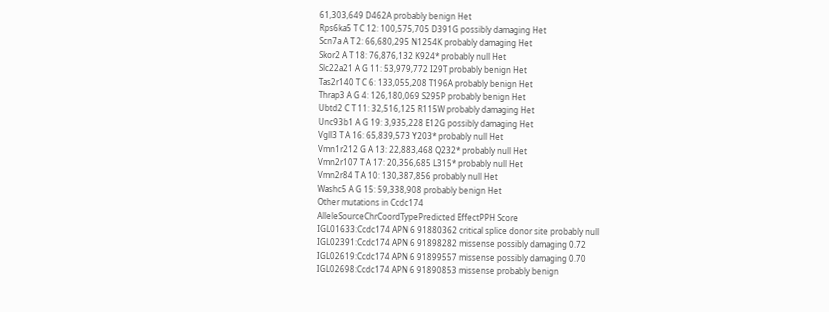61,303,649 D462A probably benign Het
Rps6ka5 T C 12: 100,575,705 D391G possibly damaging Het
Scn7a A T 2: 66,680,295 N1254K probably damaging Het
Skor2 A T 18: 76,876,132 K924* probably null Het
Slc22a21 A G 11: 53,979,772 I29T probably benign Het
Tas2r140 T C 6: 133,055,208 T196A probably benign Het
Thrap3 A G 4: 126,180,069 S295P probably benign Het
Ubtd2 C T 11: 32,516,125 R115W probably damaging Het
Unc93b1 A G 19: 3,935,228 E12G possibly damaging Het
Vgll3 T A 16: 65,839,573 Y203* probably null Het
Vmn1r212 G A 13: 22,883,468 Q232* probably null Het
Vmn2r107 T A 17: 20,356,685 L315* probably null Het
Vmn2r84 T A 10: 130,387,856 probably null Het
Washc5 A G 15: 59,338,908 probably benign Het
Other mutations in Ccdc174
AlleleSourceChrCoordTypePredicted EffectPPH Score
IGL01633:Ccdc174 APN 6 91880362 critical splice donor site probably null
IGL02391:Ccdc174 APN 6 91898282 missense possibly damaging 0.72
IGL02619:Ccdc174 APN 6 91899557 missense possibly damaging 0.70
IGL02698:Ccdc174 APN 6 91890853 missense probably benign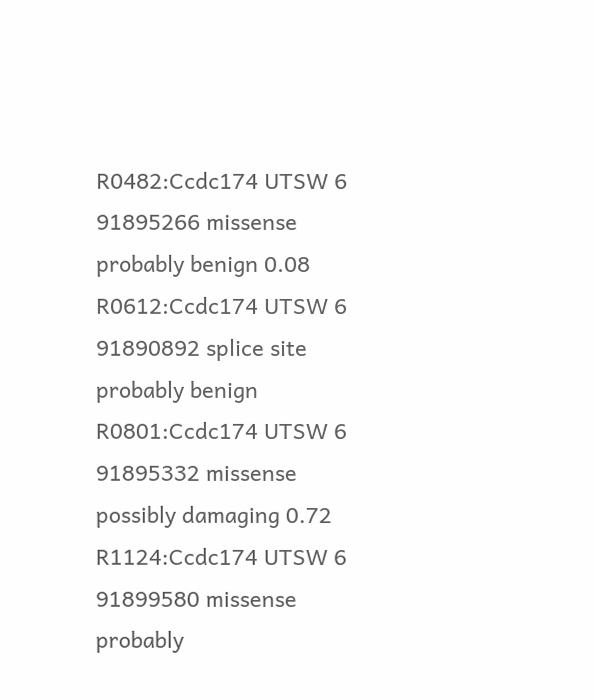R0482:Ccdc174 UTSW 6 91895266 missense probably benign 0.08
R0612:Ccdc174 UTSW 6 91890892 splice site probably benign
R0801:Ccdc174 UTSW 6 91895332 missense possibly damaging 0.72
R1124:Ccdc174 UTSW 6 91899580 missense probably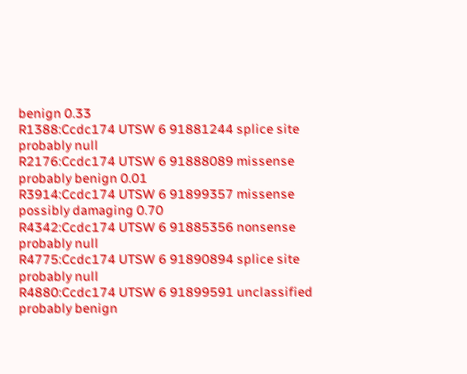benign 0.33
R1388:Ccdc174 UTSW 6 91881244 splice site probably null
R2176:Ccdc174 UTSW 6 91888089 missense probably benign 0.01
R3914:Ccdc174 UTSW 6 91899357 missense possibly damaging 0.70
R4342:Ccdc174 UTSW 6 91885356 nonsense probably null
R4775:Ccdc174 UTSW 6 91890894 splice site probably null
R4880:Ccdc174 UTSW 6 91899591 unclassified probably benign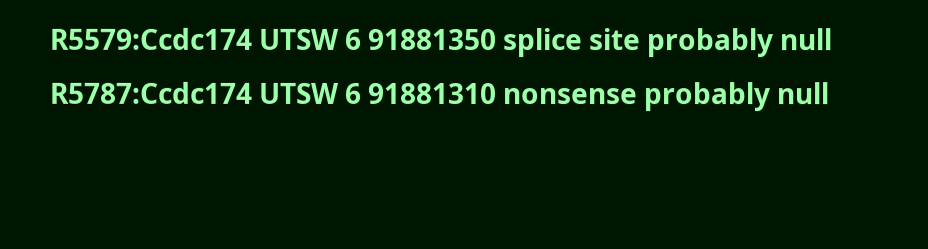R5579:Ccdc174 UTSW 6 91881350 splice site probably null
R5787:Ccdc174 UTSW 6 91881310 nonsense probably null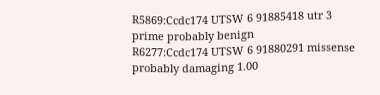R5869:Ccdc174 UTSW 6 91885418 utr 3 prime probably benign
R6277:Ccdc174 UTSW 6 91880291 missense probably damaging 1.00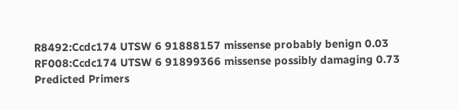R8492:Ccdc174 UTSW 6 91888157 missense probably benign 0.03
RF008:Ccdc174 UTSW 6 91899366 missense possibly damaging 0.73
Predicted Primers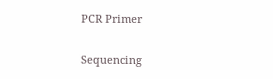PCR Primer

Sequencing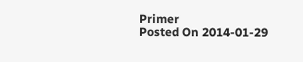Primer
Posted On 2014-01-29